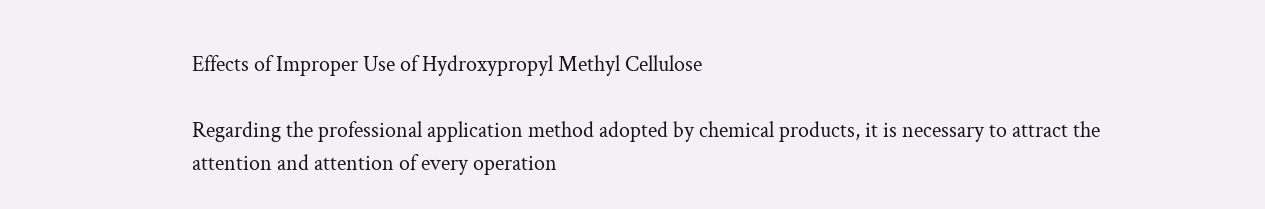Effects of Improper Use of Hydroxypropyl Methyl Cellulose

Regarding the professional application method adopted by chemical products, it is necessary to attract the attention and attention of every operation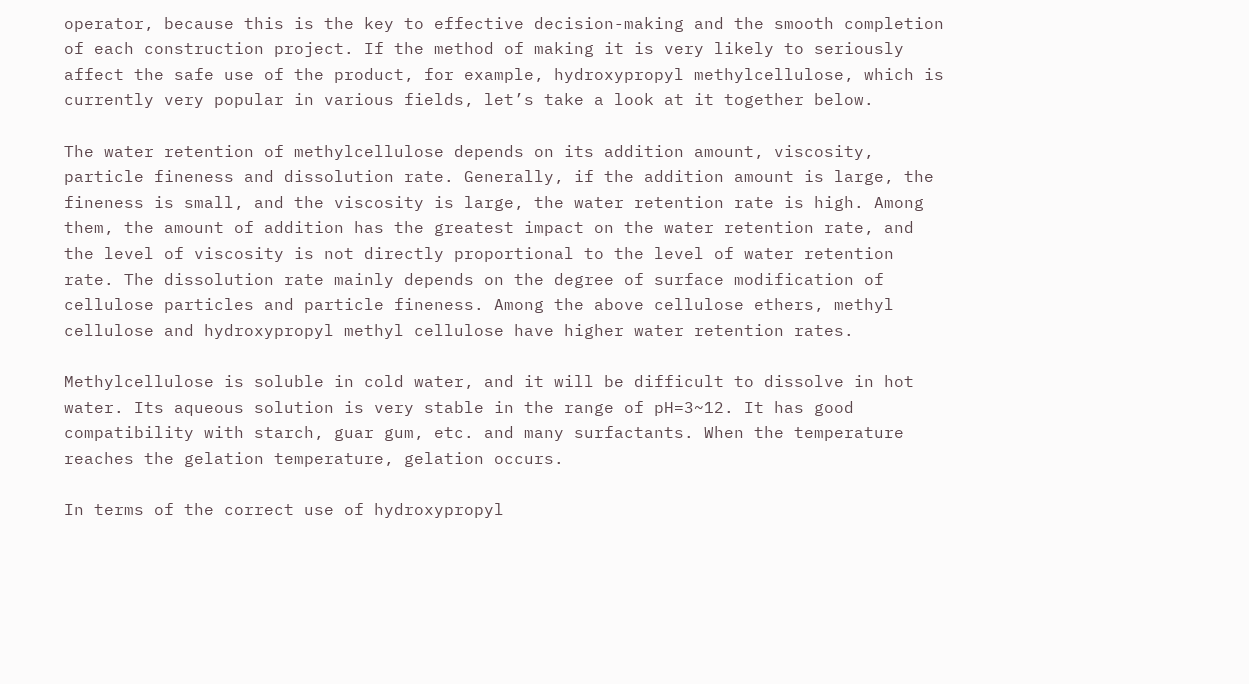operator, because this is the key to effective decision-making and the smooth completion of each construction project. If the method of making it is very likely to seriously affect the safe use of the product, for example, hydroxypropyl methylcellulose, which is currently very popular in various fields, let’s take a look at it together below.

The water retention of methylcellulose depends on its addition amount, viscosity, particle fineness and dissolution rate. Generally, if the addition amount is large, the fineness is small, and the viscosity is large, the water retention rate is high. Among them, the amount of addition has the greatest impact on the water retention rate, and the level of viscosity is not directly proportional to the level of water retention rate. The dissolution rate mainly depends on the degree of surface modification of cellulose particles and particle fineness. Among the above cellulose ethers, methyl cellulose and hydroxypropyl methyl cellulose have higher water retention rates.

Methylcellulose is soluble in cold water, and it will be difficult to dissolve in hot water. Its aqueous solution is very stable in the range of pH=3~12. It has good compatibility with starch, guar gum, etc. and many surfactants. When the temperature reaches the gelation temperature, gelation occurs.

In terms of the correct use of hydroxypropyl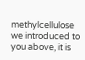methylcellulose we introduced to you above, it is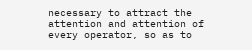necessary to attract the attention and attention of every operator, so as to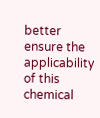better ensure the applicability of this chemical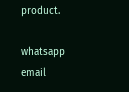product.

whatsapp email